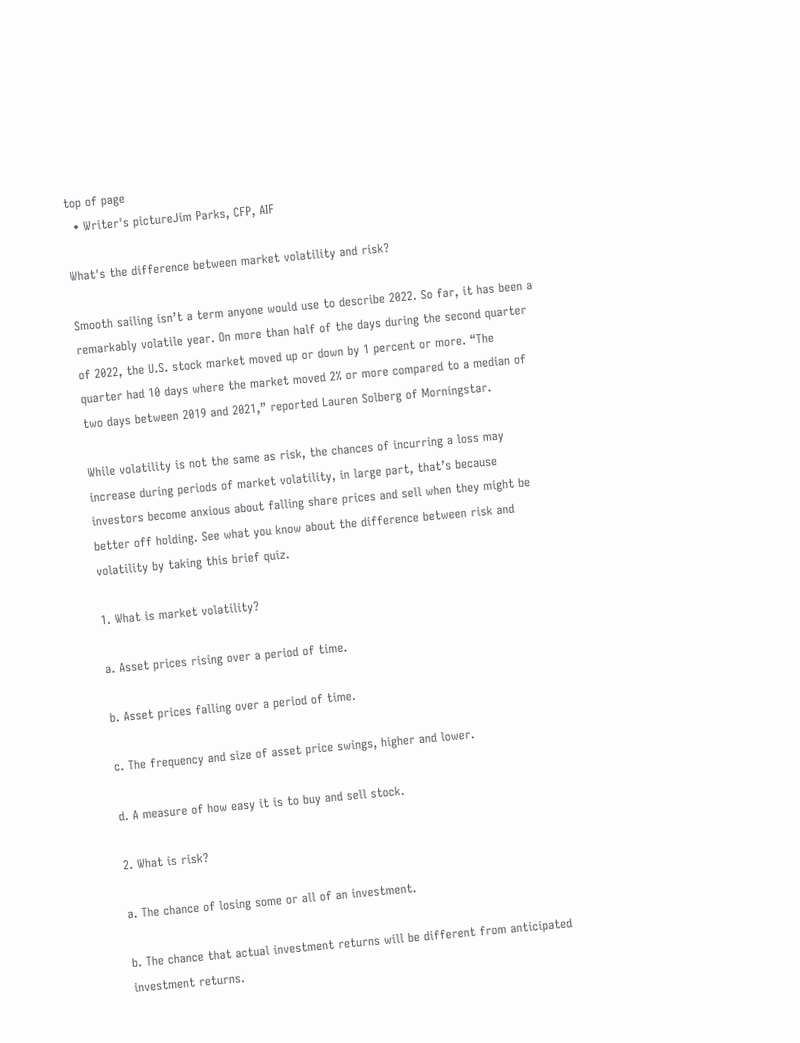top of page
  • Writer's pictureJim Parks, CFP, AIF

What's the difference between market volatility and risk?

Smooth sailing isn’t a term anyone would use to describe 2022. So far, it has been a remarkably volatile year. On more than half of the days during the second quarter of 2022, the U.S. stock market moved up or down by 1 percent or more. “The quarter had 10 days where the market moved 2% or more compared to a median of two days between 2019 and 2021,” reported Lauren Solberg of Morningstar.

While volatility is not the same as risk, the chances of incurring a loss may increase during periods of market volatility, in large part, that’s because investors become anxious about falling share prices and sell when they might be better off holding. See what you know about the difference between risk and volatility by taking this brief quiz.

1. What is market volatility?

a. Asset prices rising over a period of time.

b. Asset prices falling over a period of time.

c. The frequency and size of asset price swings, higher and lower.

d. A measure of how easy it is to buy and sell stock.

2. What is risk?

a. The chance of losing some or all of an investment.

b. The chance that actual investment returns will be different from anticipated investment returns.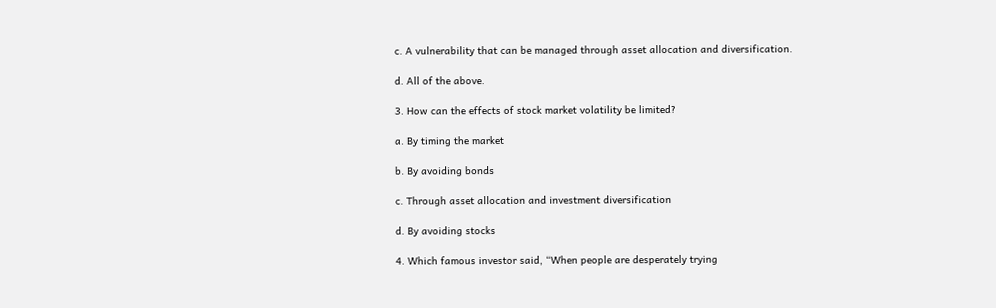c. A vulnerability that can be managed through asset allocation and diversification.

d. All of the above.

3. How can the effects of stock market volatility be limited?

a. By timing the market

b. By avoiding bonds

c. Through asset allocation and investment diversification

d. By avoiding stocks

4. Which famous investor said, “When people are desperately trying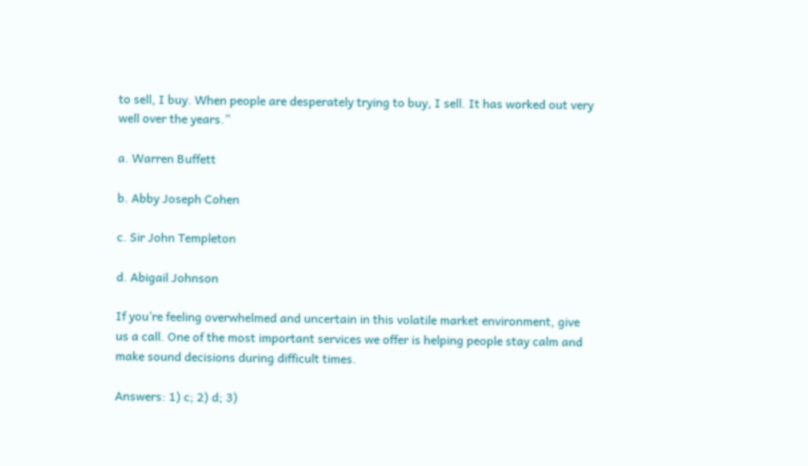to sell, I buy. When people are desperately trying to buy, I sell. It has worked out very well over the years.”

a. Warren Buffett

b. Abby Joseph Cohen

c. Sir John Templeton

d. Abigail Johnson

If you’re feeling overwhelmed and uncertain in this volatile market environment, give us a call. One of the most important services we offer is helping people stay calm and make sound decisions during difficult times.

Answers: 1) c; 2) d; 3)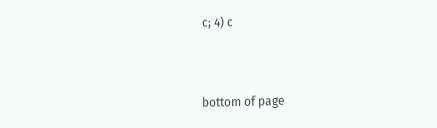c; 4) c


bottom of page